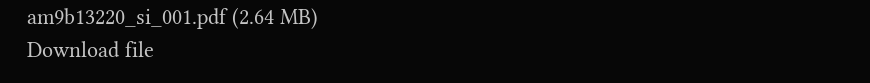am9b13220_si_001.pdf (2.64 MB)
Download file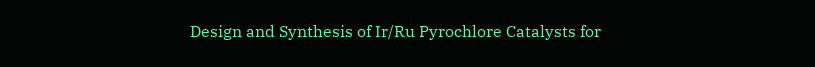Design and Synthesis of Ir/Ru Pyrochlore Catalysts for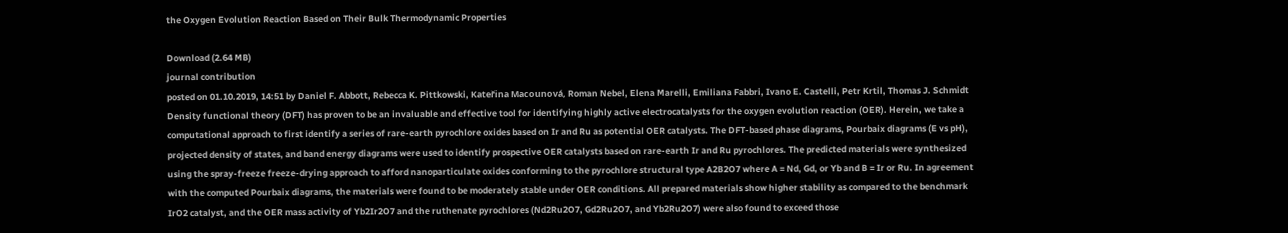the Oxygen Evolution Reaction Based on Their Bulk Thermodynamic Properties

Download (2.64 MB)
journal contribution
posted on 01.10.2019, 14:51 by Daniel F. Abbott, Rebecca K. Pittkowski, Kateřina Macounová, Roman Nebel, Elena Marelli, Emiliana Fabbri, Ivano E. Castelli, Petr Krtil, Thomas J. Schmidt
Density functional theory (DFT) has proven to be an invaluable and effective tool for identifying highly active electrocatalysts for the oxygen evolution reaction (OER). Herein, we take a computational approach to first identify a series of rare-earth pyrochlore oxides based on Ir and Ru as potential OER catalysts. The DFT-based phase diagrams, Pourbaix diagrams (E vs pH), projected density of states, and band energy diagrams were used to identify prospective OER catalysts based on rare-earth Ir and Ru pyrochlores. The predicted materials were synthesized using the spray-freeze freeze-drying approach to afford nanoparticulate oxides conforming to the pyrochlore structural type A2B2O7 where A = Nd, Gd, or Yb and B = Ir or Ru. In agreement with the computed Pourbaix diagrams, the materials were found to be moderately stable under OER conditions. All prepared materials show higher stability as compared to the benchmark IrO2 catalyst, and the OER mass activity of Yb2Ir2O7 and the ruthenate pyrochlores (Nd2Ru2O7, Gd2Ru2O7, and Yb2Ru2O7) were also found to exceed those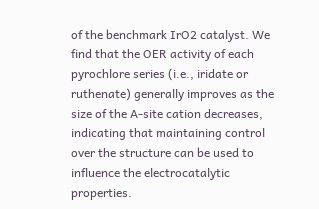of the benchmark IrO2 catalyst. We find that the OER activity of each pyrochlore series (i.e., iridate or ruthenate) generally improves as the size of the A-site cation decreases, indicating that maintaining control over the structure can be used to influence the electrocatalytic properties.